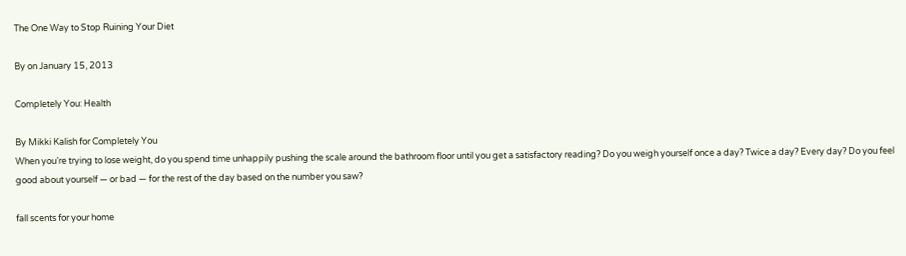The One Way to Stop Ruining Your Diet

By on January 15, 2013

Completely You: Health

By Mikki Kalish for Completely You
When you’re trying to lose weight, do you spend time unhappily pushing the scale around the bathroom floor until you get a satisfactory reading? Do you weigh yourself once a day? Twice a day? Every day? Do you feel good about yourself — or bad — for the rest of the day based on the number you saw?

fall scents for your home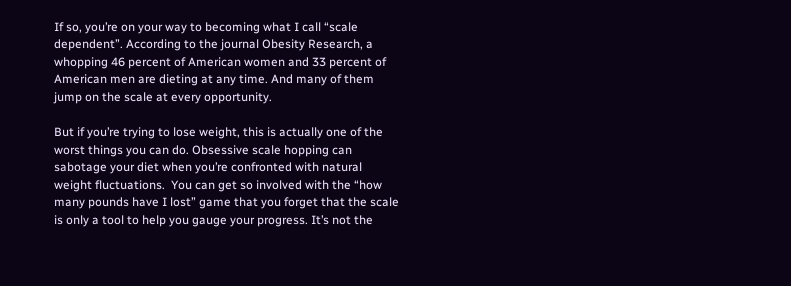If so, you’re on your way to becoming what I call “scale dependent”. According to the journal Obesity Research, a whopping 46 percent of American women and 33 percent of American men are dieting at any time. And many of them jump on the scale at every opportunity.

But if you’re trying to lose weight, this is actually one of the worst things you can do. Obsessive scale hopping can sabotage your diet when you’re confronted with natural weight fluctuations.  You can get so involved with the “how many pounds have I lost” game that you forget that the scale is only a tool to help you gauge your progress. It’s not the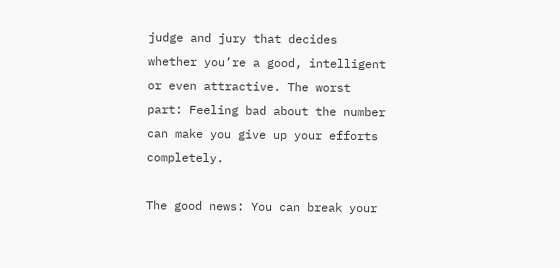judge and jury that decides whether you’re a good, intelligent or even attractive. The worst part: Feeling bad about the number can make you give up your efforts completely.

The good news: You can break your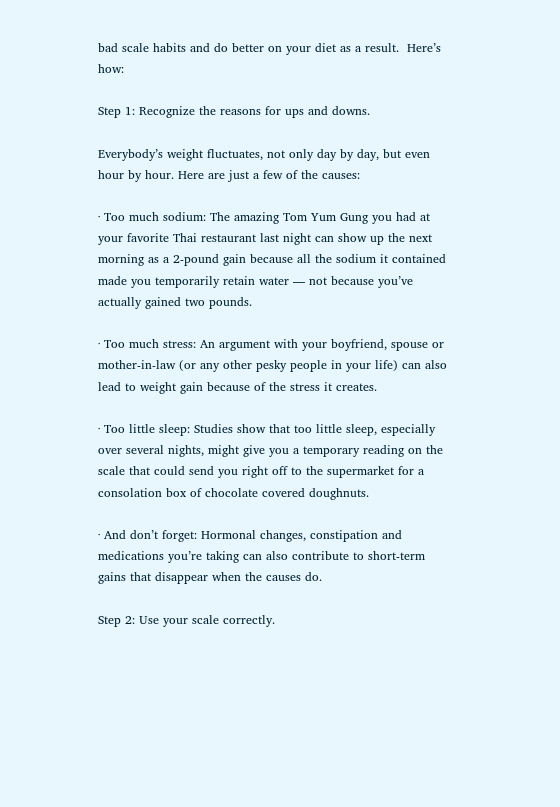bad scale habits and do better on your diet as a result.  Here’s how:

Step 1: Recognize the reasons for ups and downs.

Everybody’s weight fluctuates, not only day by day, but even hour by hour. Here are just a few of the causes:

· Too much sodium: The amazing Tom Yum Gung you had at your favorite Thai restaurant last night can show up the next morning as a 2-pound gain because all the sodium it contained made you temporarily retain water — not because you’ve actually gained two pounds.

· Too much stress: An argument with your boyfriend, spouse or mother-in-law (or any other pesky people in your life) can also lead to weight gain because of the stress it creates.

· Too little sleep: Studies show that too little sleep, especially over several nights, might give you a temporary reading on the scale that could send you right off to the supermarket for a consolation box of chocolate covered doughnuts.

· And don’t forget: Hormonal changes, constipation and medications you’re taking can also contribute to short-term gains that disappear when the causes do.

Step 2: Use your scale correctly.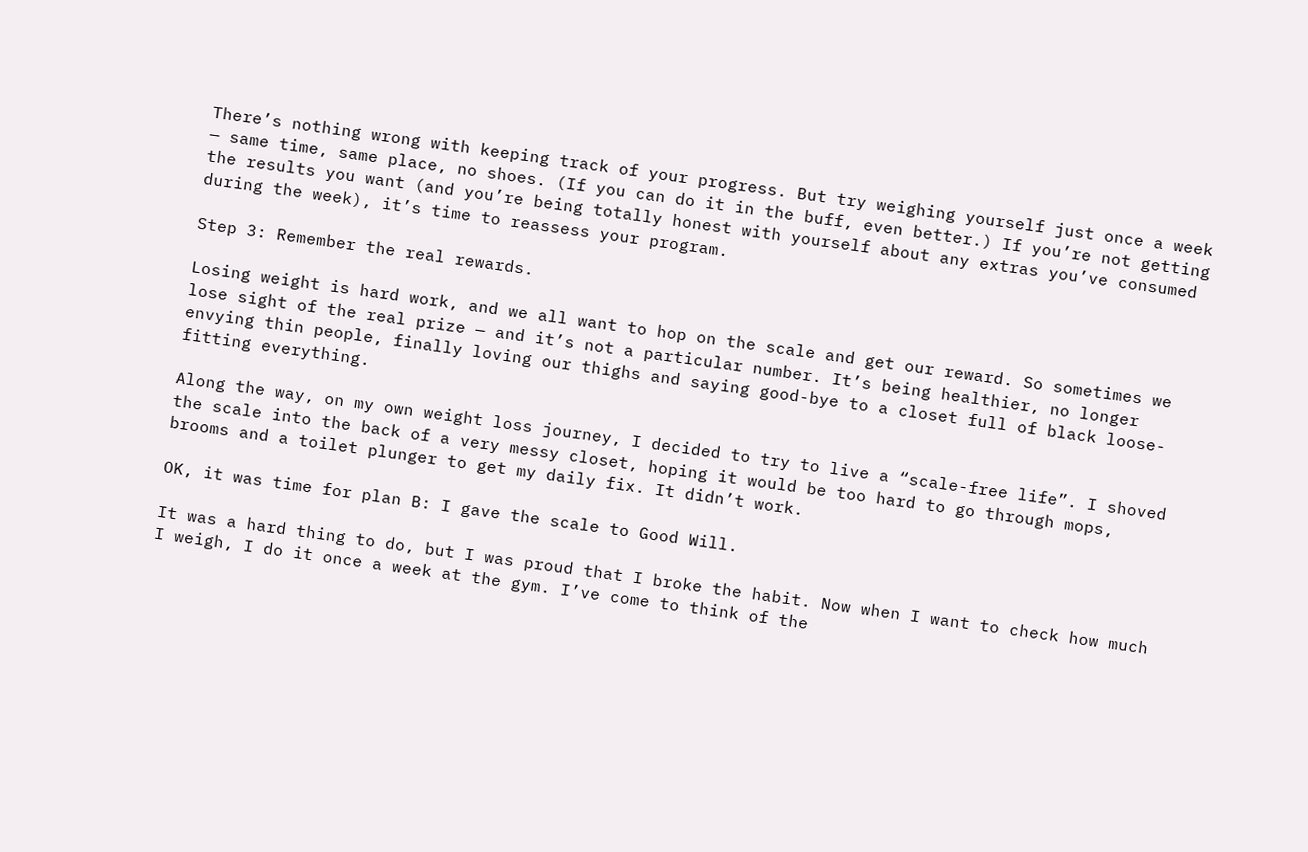There’s nothing wrong with keeping track of your progress. But try weighing yourself just once a week — same time, same place, no shoes. (If you can do it in the buff, even better.) If you’re not getting the results you want (and you’re being totally honest with yourself about any extras you’ve consumed during the week), it’s time to reassess your program.

Step 3: Remember the real rewards.

Losing weight is hard work, and we all want to hop on the scale and get our reward. So sometimes we lose sight of the real prize — and it’s not a particular number. It’s being healthier, no longer envying thin people, finally loving our thighs and saying good-bye to a closet full of black loose-fitting everything.

Along the way, on my own weight loss journey, I decided to try to live a “scale-free life”. I shoved the scale into the back of a very messy closet, hoping it would be too hard to go through mops, brooms and a toilet plunger to get my daily fix. It didn’t work.

OK, it was time for plan B: I gave the scale to Good Will.

It was a hard thing to do, but I was proud that I broke the habit. Now when I want to check how much I weigh, I do it once a week at the gym. I’ve come to think of the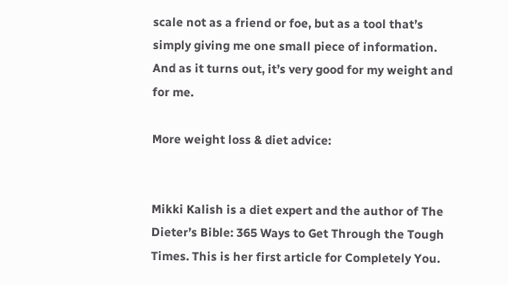scale not as a friend or foe, but as a tool that’s simply giving me one small piece of information. And as it turns out, it’s very good for my weight and for me.

More weight loss & diet advice:


Mikki Kalish is a diet expert and the author of The Dieter’s Bible: 365 Ways to Get Through the Tough Times. This is her first article for Completely You.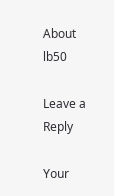About lb50

Leave a Reply

Your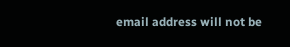email address will not be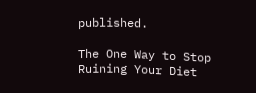published.

The One Way to Stop Ruining Your Diet